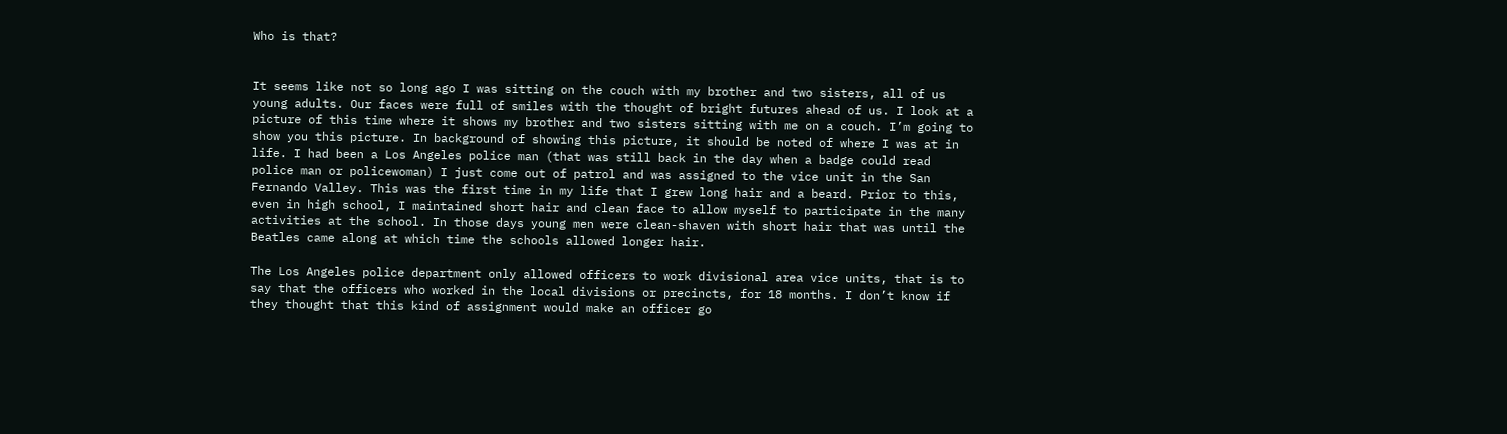Who is that?


It seems like not so long ago I was sitting on the couch with my brother and two sisters, all of us young adults. Our faces were full of smiles with the thought of bright futures ahead of us. I look at a picture of this time where it shows my brother and two sisters sitting with me on a couch. I’m going to show you this picture. In background of showing this picture, it should be noted of where I was at in life. I had been a Los Angeles police man (that was still back in the day when a badge could read police man or policewoman) I just come out of patrol and was assigned to the vice unit in the San Fernando Valley. This was the first time in my life that I grew long hair and a beard. Prior to this, even in high school, I maintained short hair and clean face to allow myself to participate in the many activities at the school. In those days young men were clean-shaven with short hair that was until the Beatles came along at which time the schools allowed longer hair.

The Los Angeles police department only allowed officers to work divisional area vice units, that is to say that the officers who worked in the local divisions or precincts, for 18 months. I don’t know if they thought that this kind of assignment would make an officer go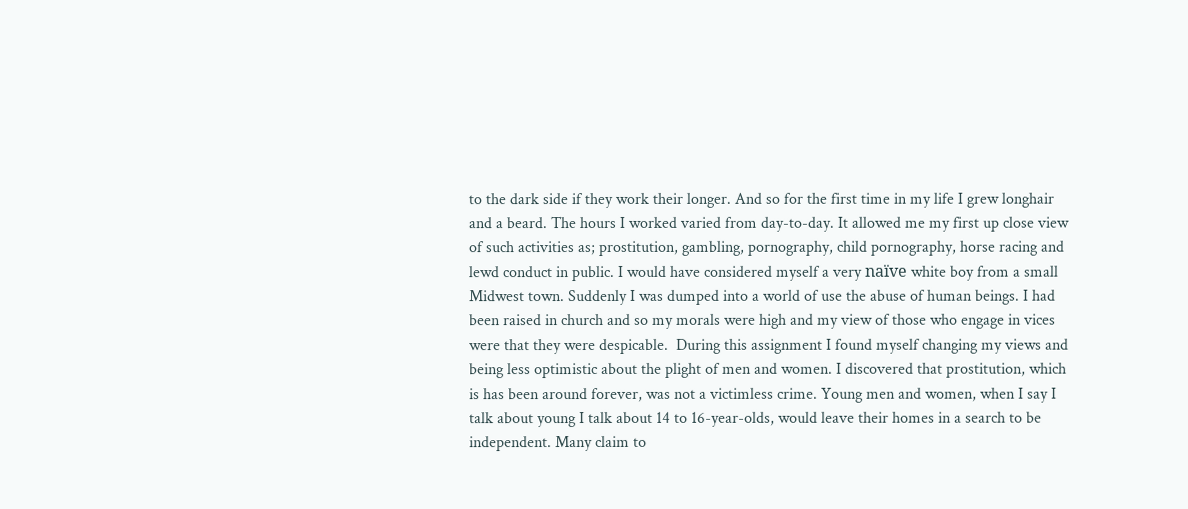to the dark side if they work their longer. And so for the first time in my life I grew longhair and a beard. The hours I worked varied from day-to-day. It allowed me my first up close view of such activities as; prostitution, gambling, pornography, child pornography, horse racing and lewd conduct in public. I would have considered myself a very naïve white boy from a small Midwest town. Suddenly I was dumped into a world of use the abuse of human beings. I had been raised in church and so my morals were high and my view of those who engage in vices were that they were despicable.  During this assignment I found myself changing my views and being less optimistic about the plight of men and women. I discovered that prostitution, which is has been around forever, was not a victimless crime. Young men and women, when I say I talk about young I talk about 14 to 16-year-olds, would leave their homes in a search to be independent. Many claim to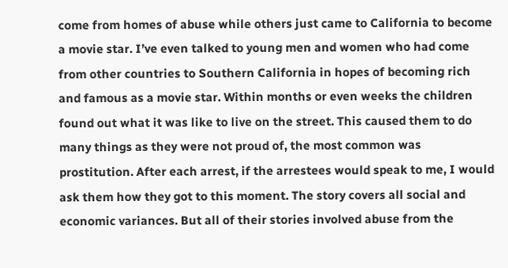come from homes of abuse while others just came to California to become a movie star. I’ve even talked to young men and women who had come from other countries to Southern California in hopes of becoming rich and famous as a movie star. Within months or even weeks the children found out what it was like to live on the street. This caused them to do many things as they were not proud of, the most common was prostitution. After each arrest, if the arrestees would speak to me, I would ask them how they got to this moment. The story covers all social and economic variances. But all of their stories involved abuse from the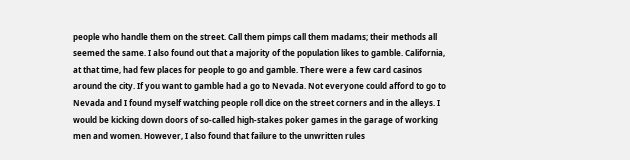people who handle them on the street. Call them pimps call them madams; their methods all seemed the same. I also found out that a majority of the population likes to gamble. California, at that time, had few places for people to go and gamble. There were a few card casinos around the city. If you want to gamble had a go to Nevada. Not everyone could afford to go to Nevada and I found myself watching people roll dice on the street corners and in the alleys. I would be kicking down doors of so-called high-stakes poker games in the garage of working men and women. However, I also found that failure to the unwritten rules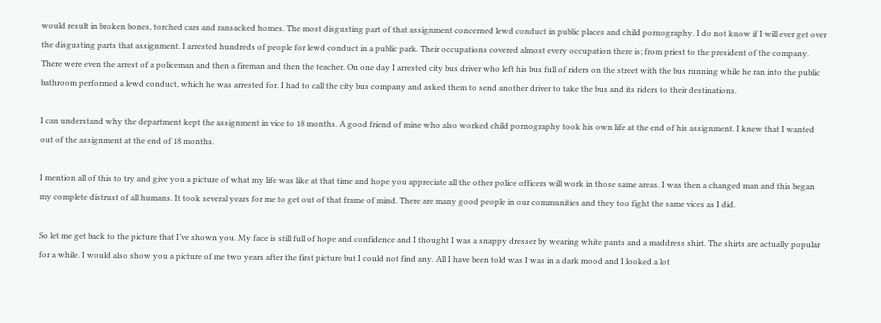would result in broken bones, torched cars and ransacked homes. The most disgusting part of that assignment concerned lewd conduct in public places and child pornography. I do not know if I will ever get over the disgusting parts that assignment. I arrested hundreds of people for lewd conduct in a public park. Their occupations covered almost every occupation there is; from priest to the president of the company. There were even the arrest of a policeman and then a fireman and then the teacher. On one day I arrested city bus driver who left his bus full of riders on the street with the bus running while he ran into the public bathroom performed a lewd conduct, which he was arrested for. I had to call the city bus company and asked them to send another driver to take the bus and its riders to their destinations.

I can understand why the department kept the assignment in vice to 18 months. A good friend of mine who also worked child pornography took his own life at the end of his assignment. I knew that I wanted out of the assignment at the end of 18 months.

I mention all of this to try and give you a picture of what my life was like at that time and hope you appreciate all the other police officers will work in those same areas. I was then a changed man and this began my complete distrust of all humans. It took several years for me to get out of that frame of mind. There are many good people in our communities and they too fight the same vices as I did.

So let me get back to the picture that I’ve shown you. My face is still full of hope and confidence and I thought I was a snappy dresser by wearing white pants and a maddress shirt. The shirts are actually popular for a while. I would also show you a picture of me two years after the first picture but I could not find any. All I have been told was I was in a dark mood and I looked a lot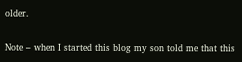older.

Note – when I started this blog my son told me that this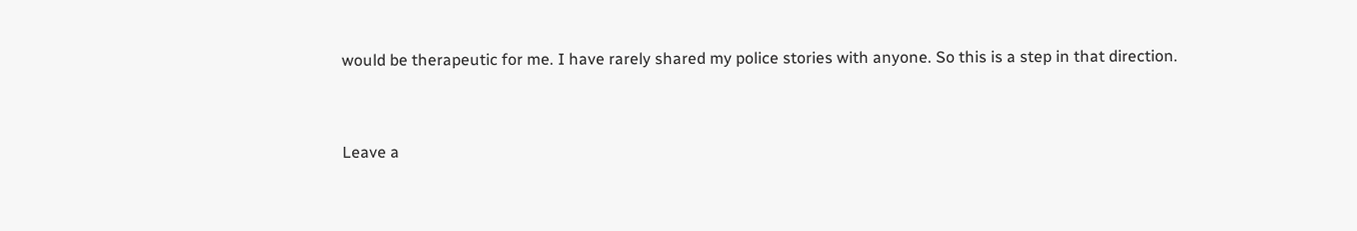would be therapeutic for me. I have rarely shared my police stories with anyone. So this is a step in that direction.


Leave a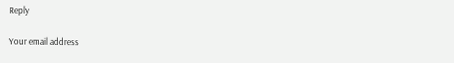Reply

Your email address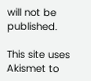will not be published.

This site uses Akismet to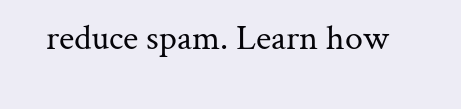reduce spam. Learn how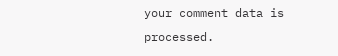your comment data is processed.